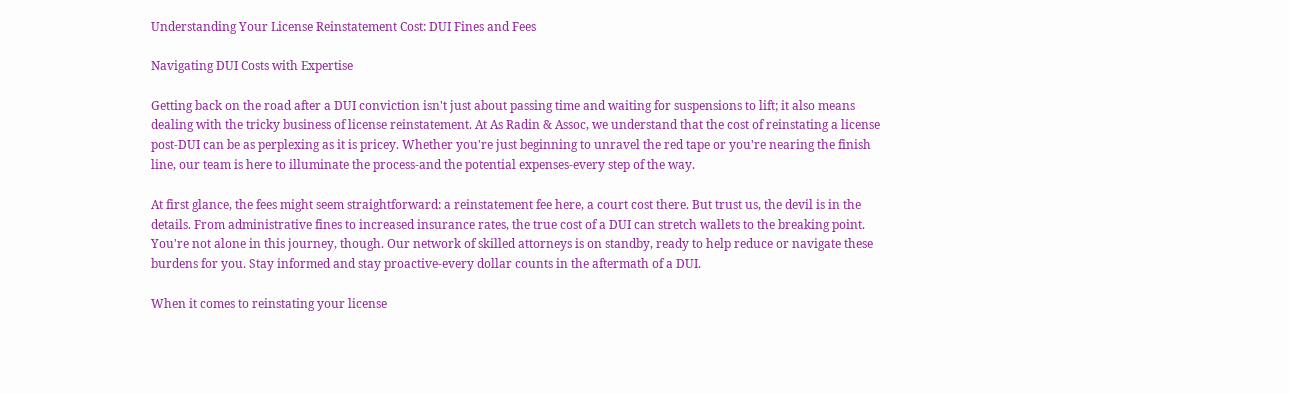Understanding Your License Reinstatement Cost: DUI Fines and Fees

Navigating DUI Costs with Expertise

Getting back on the road after a DUI conviction isn't just about passing time and waiting for suspensions to lift; it also means dealing with the tricky business of license reinstatement. At As Radin & Assoc, we understand that the cost of reinstating a license post-DUI can be as perplexing as it is pricey. Whether you're just beginning to unravel the red tape or you're nearing the finish line, our team is here to illuminate the process-and the potential expenses-every step of the way.

At first glance, the fees might seem straightforward: a reinstatement fee here, a court cost there. But trust us, the devil is in the details. From administrative fines to increased insurance rates, the true cost of a DUI can stretch wallets to the breaking point. You're not alone in this journey, though. Our network of skilled attorneys is on standby, ready to help reduce or navigate these burdens for you. Stay informed and stay proactive-every dollar counts in the aftermath of a DUI.

When it comes to reinstating your license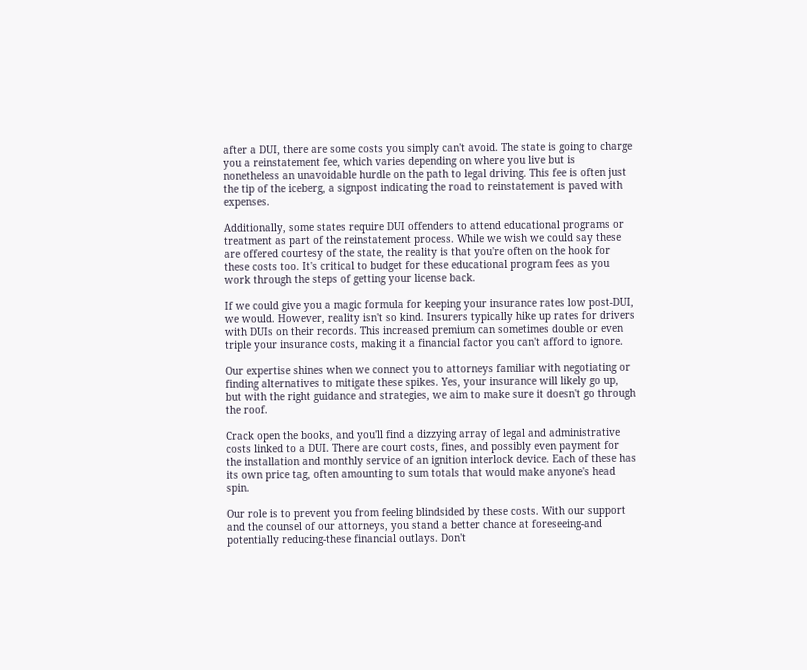after a DUI, there are some costs you simply can't avoid. The state is going to charge you a reinstatement fee, which varies depending on where you live but is nonetheless an unavoidable hurdle on the path to legal driving. This fee is often just the tip of the iceberg, a signpost indicating the road to reinstatement is paved with expenses.

Additionally, some states require DUI offenders to attend educational programs or treatment as part of the reinstatement process. While we wish we could say these are offered courtesy of the state, the reality is that you're often on the hook for these costs too. It's critical to budget for these educational program fees as you work through the steps of getting your license back.

If we could give you a magic formula for keeping your insurance rates low post-DUI, we would. However, reality isn't so kind. Insurers typically hike up rates for drivers with DUIs on their records. This increased premium can sometimes double or even triple your insurance costs, making it a financial factor you can't afford to ignore.

Our expertise shines when we connect you to attorneys familiar with negotiating or finding alternatives to mitigate these spikes. Yes, your insurance will likely go up, but with the right guidance and strategies, we aim to make sure it doesn't go through the roof.

Crack open the books, and you'll find a dizzying array of legal and administrative costs linked to a DUI. There are court costs, fines, and possibly even payment for the installation and monthly service of an ignition interlock device. Each of these has its own price tag, often amounting to sum totals that would make anyone's head spin.

Our role is to prevent you from feeling blindsided by these costs. With our support and the counsel of our attorneys, you stand a better chance at foreseeing-and potentially reducing-these financial outlays. Don't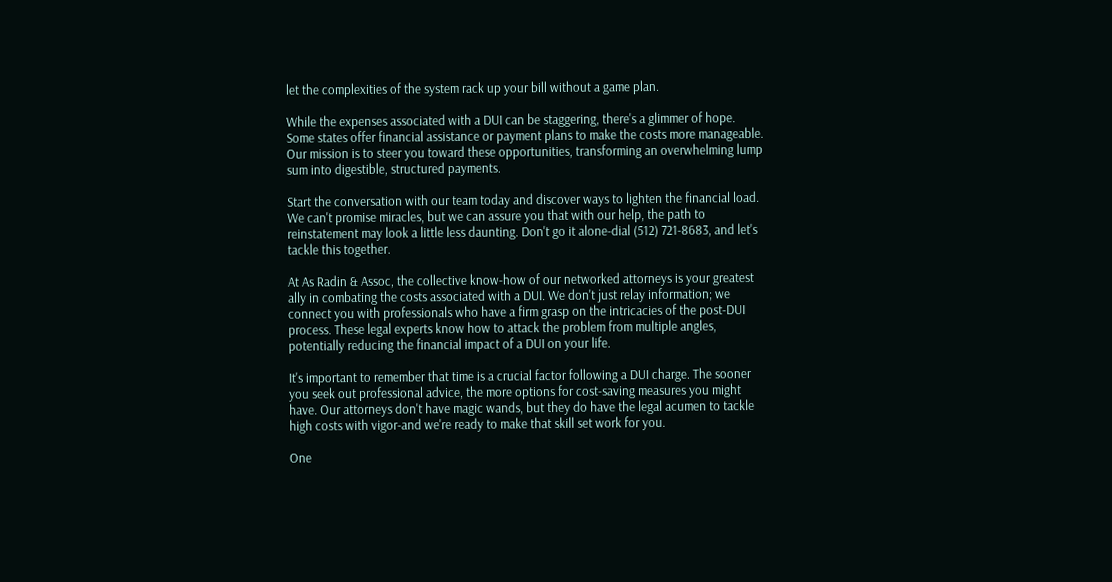let the complexities of the system rack up your bill without a game plan.

While the expenses associated with a DUI can be staggering, there's a glimmer of hope. Some states offer financial assistance or payment plans to make the costs more manageable. Our mission is to steer you toward these opportunities, transforming an overwhelming lump sum into digestible, structured payments.

Start the conversation with our team today and discover ways to lighten the financial load. We can't promise miracles, but we can assure you that with our help, the path to reinstatement may look a little less daunting. Don't go it alone-dial (512) 721-8683, and let's tackle this together.

At As Radin & Assoc, the collective know-how of our networked attorneys is your greatest ally in combating the costs associated with a DUI. We don't just relay information; we connect you with professionals who have a firm grasp on the intricacies of the post-DUI process. These legal experts know how to attack the problem from multiple angles, potentially reducing the financial impact of a DUI on your life.

It's important to remember that time is a crucial factor following a DUI charge. The sooner you seek out professional advice, the more options for cost-saving measures you might have. Our attorneys don't have magic wands, but they do have the legal acumen to tackle high costs with vigor-and we're ready to make that skill set work for you.

One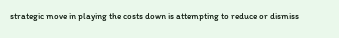strategic move in playing the costs down is attempting to reduce or dismiss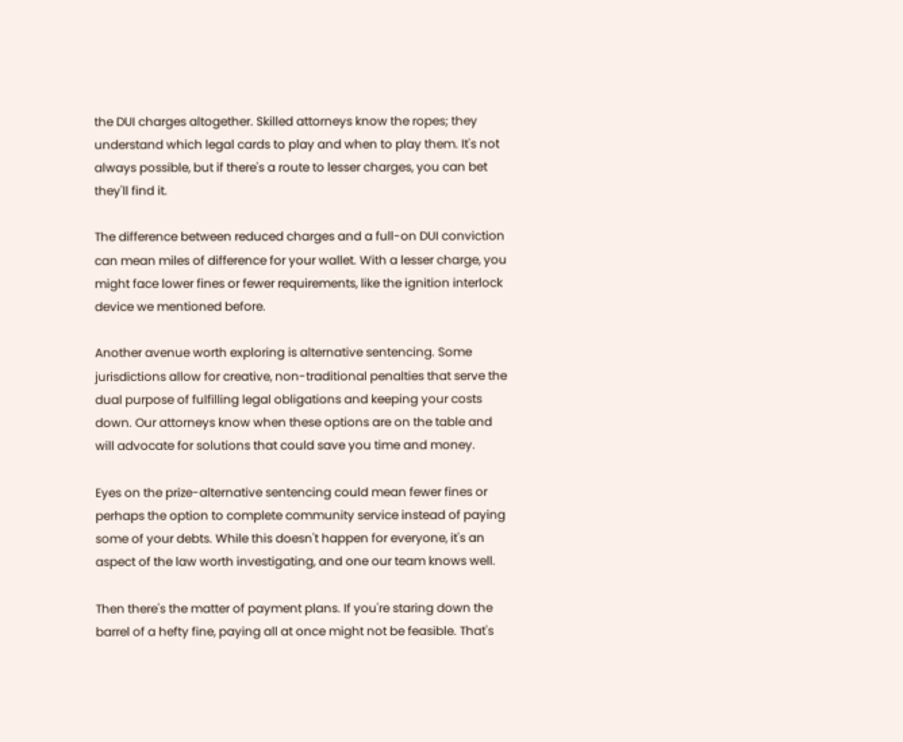the DUI charges altogether. Skilled attorneys know the ropes; they understand which legal cards to play and when to play them. It's not always possible, but if there's a route to lesser charges, you can bet they'll find it.

The difference between reduced charges and a full-on DUI conviction can mean miles of difference for your wallet. With a lesser charge, you might face lower fines or fewer requirements, like the ignition interlock device we mentioned before.

Another avenue worth exploring is alternative sentencing. Some jurisdictions allow for creative, non-traditional penalties that serve the dual purpose of fulfilling legal obligations and keeping your costs down. Our attorneys know when these options are on the table and will advocate for solutions that could save you time and money.

Eyes on the prize-alternative sentencing could mean fewer fines or perhaps the option to complete community service instead of paying some of your debts. While this doesn't happen for everyone, it's an aspect of the law worth investigating, and one our team knows well.

Then there's the matter of payment plans. If you're staring down the barrel of a hefty fine, paying all at once might not be feasible. That's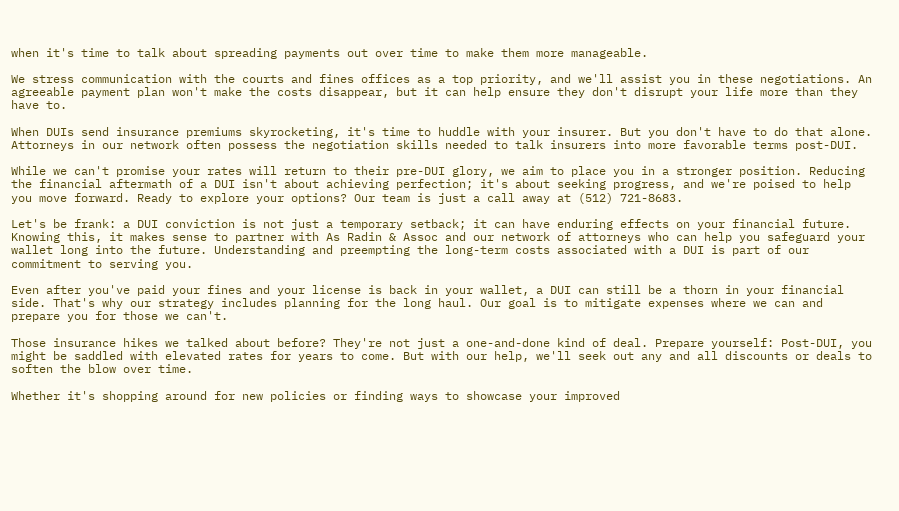when it's time to talk about spreading payments out over time to make them more manageable.

We stress communication with the courts and fines offices as a top priority, and we'll assist you in these negotiations. An agreeable payment plan won't make the costs disappear, but it can help ensure they don't disrupt your life more than they have to.

When DUIs send insurance premiums skyrocketing, it's time to huddle with your insurer. But you don't have to do that alone. Attorneys in our network often possess the negotiation skills needed to talk insurers into more favorable terms post-DUI.

While we can't promise your rates will return to their pre-DUI glory, we aim to place you in a stronger position. Reducing the financial aftermath of a DUI isn't about achieving perfection; it's about seeking progress, and we're poised to help you move forward. Ready to explore your options? Our team is just a call away at (512) 721-8683.

Let's be frank: a DUI conviction is not just a temporary setback; it can have enduring effects on your financial future. Knowing this, it makes sense to partner with As Radin & Assoc and our network of attorneys who can help you safeguard your wallet long into the future. Understanding and preempting the long-term costs associated with a DUI is part of our commitment to serving you.

Even after you've paid your fines and your license is back in your wallet, a DUI can still be a thorn in your financial side. That's why our strategy includes planning for the long haul. Our goal is to mitigate expenses where we can and prepare you for those we can't.

Those insurance hikes we talked about before? They're not just a one-and-done kind of deal. Prepare yourself: Post-DUI, you might be saddled with elevated rates for years to come. But with our help, we'll seek out any and all discounts or deals to soften the blow over time.

Whether it's shopping around for new policies or finding ways to showcase your improved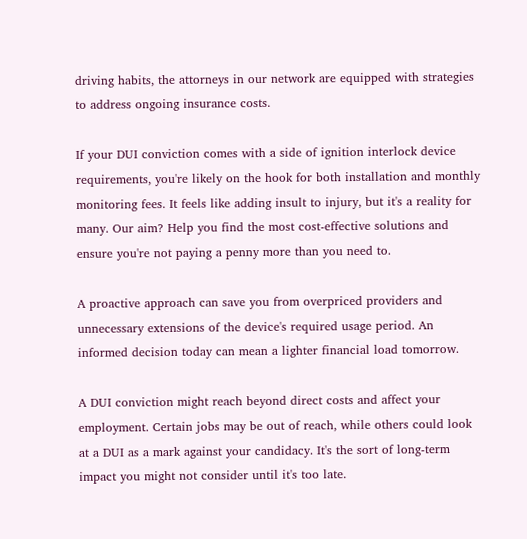driving habits, the attorneys in our network are equipped with strategies to address ongoing insurance costs.

If your DUI conviction comes with a side of ignition interlock device requirements, you're likely on the hook for both installation and monthly monitoring fees. It feels like adding insult to injury, but it's a reality for many. Our aim? Help you find the most cost-effective solutions and ensure you're not paying a penny more than you need to.

A proactive approach can save you from overpriced providers and unnecessary extensions of the device's required usage period. An informed decision today can mean a lighter financial load tomorrow.

A DUI conviction might reach beyond direct costs and affect your employment. Certain jobs may be out of reach, while others could look at a DUI as a mark against your candidacy. It's the sort of long-term impact you might not consider until it's too late.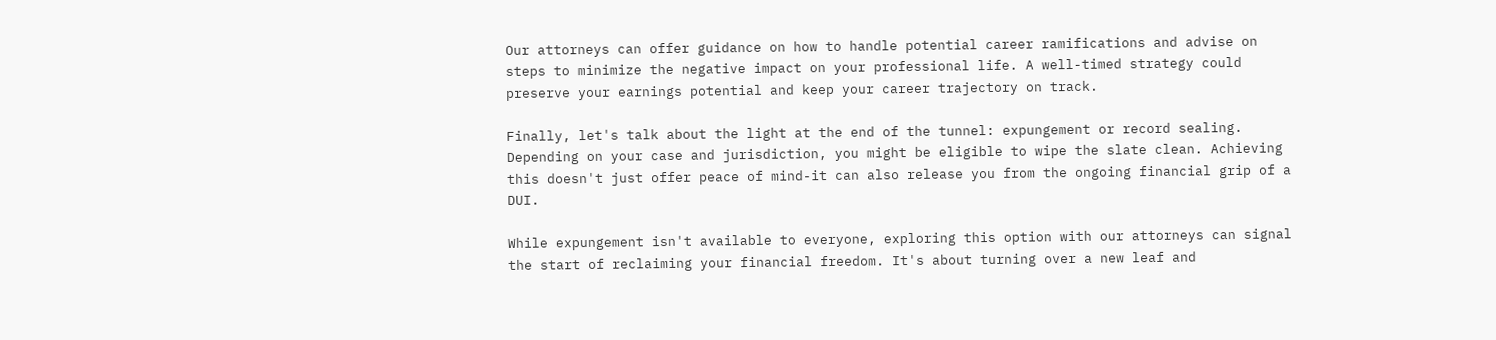Our attorneys can offer guidance on how to handle potential career ramifications and advise on steps to minimize the negative impact on your professional life. A well-timed strategy could preserve your earnings potential and keep your career trajectory on track.

Finally, let's talk about the light at the end of the tunnel: expungement or record sealing. Depending on your case and jurisdiction, you might be eligible to wipe the slate clean. Achieving this doesn't just offer peace of mind-it can also release you from the ongoing financial grip of a DUI.

While expungement isn't available to everyone, exploring this option with our attorneys can signal the start of reclaiming your financial freedom. It's about turning over a new leaf and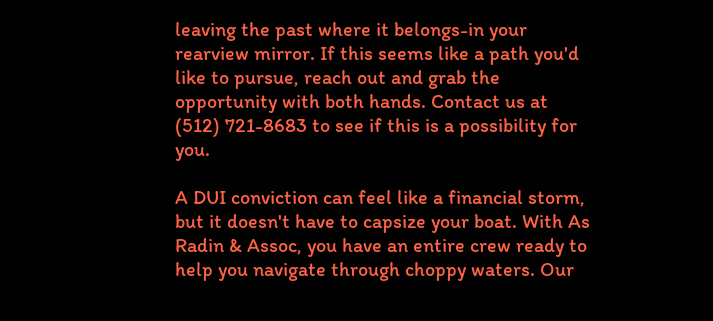leaving the past where it belongs-in your rearview mirror. If this seems like a path you'd like to pursue, reach out and grab the opportunity with both hands. Contact us at (512) 721-8683 to see if this is a possibility for you.

A DUI conviction can feel like a financial storm, but it doesn't have to capsize your boat. With As Radin & Assoc, you have an entire crew ready to help you navigate through choppy waters. Our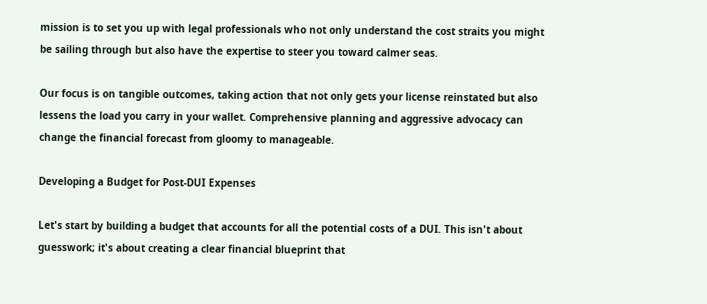mission is to set you up with legal professionals who not only understand the cost straits you might be sailing through but also have the expertise to steer you toward calmer seas.

Our focus is on tangible outcomes, taking action that not only gets your license reinstated but also lessens the load you carry in your wallet. Comprehensive planning and aggressive advocacy can change the financial forecast from gloomy to manageable.

Developing a Budget for Post-DUI Expenses

Let's start by building a budget that accounts for all the potential costs of a DUI. This isn't about guesswork; it's about creating a clear financial blueprint that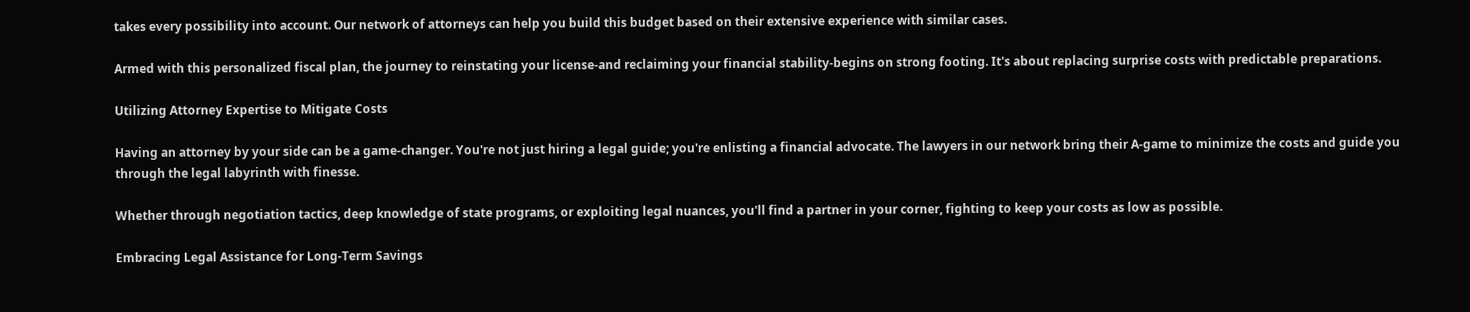takes every possibility into account. Our network of attorneys can help you build this budget based on their extensive experience with similar cases.

Armed with this personalized fiscal plan, the journey to reinstating your license-and reclaiming your financial stability-begins on strong footing. It's about replacing surprise costs with predictable preparations.

Utilizing Attorney Expertise to Mitigate Costs

Having an attorney by your side can be a game-changer. You're not just hiring a legal guide; you're enlisting a financial advocate. The lawyers in our network bring their A-game to minimize the costs and guide you through the legal labyrinth with finesse.

Whether through negotiation tactics, deep knowledge of state programs, or exploiting legal nuances, you'll find a partner in your corner, fighting to keep your costs as low as possible.

Embracing Legal Assistance for Long-Term Savings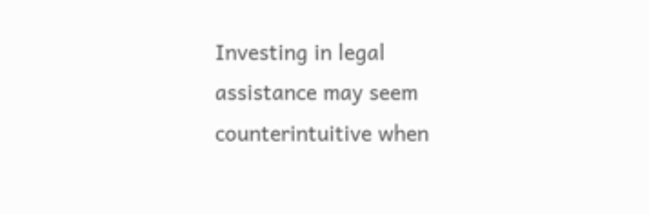Investing in legal assistance may seem counterintuitive when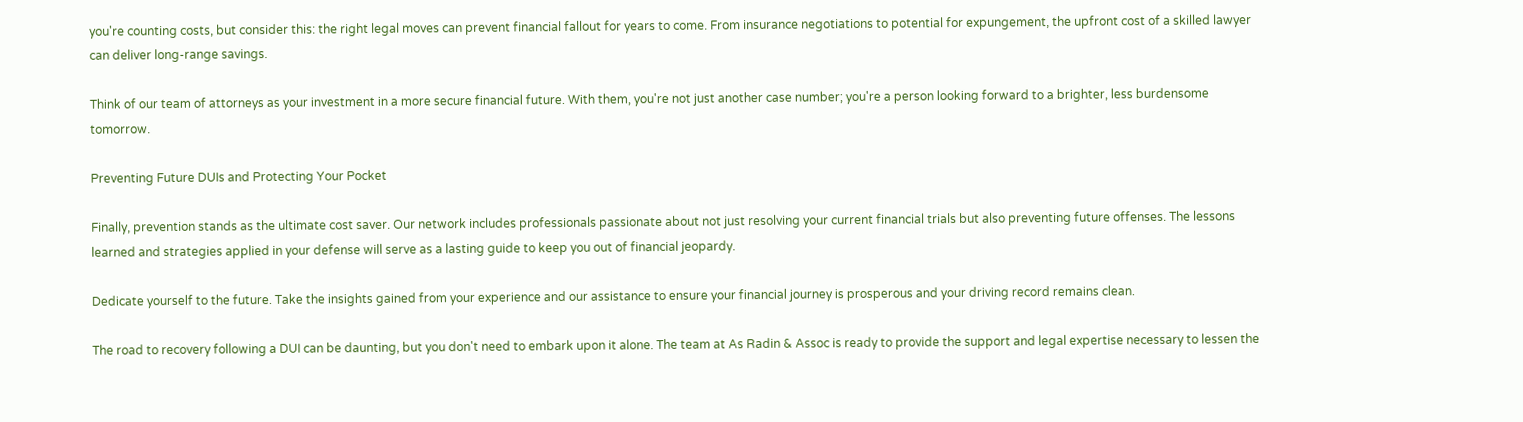you're counting costs, but consider this: the right legal moves can prevent financial fallout for years to come. From insurance negotiations to potential for expungement, the upfront cost of a skilled lawyer can deliver long-range savings.

Think of our team of attorneys as your investment in a more secure financial future. With them, you're not just another case number; you're a person looking forward to a brighter, less burdensome tomorrow.

Preventing Future DUIs and Protecting Your Pocket

Finally, prevention stands as the ultimate cost saver. Our network includes professionals passionate about not just resolving your current financial trials but also preventing future offenses. The lessons learned and strategies applied in your defense will serve as a lasting guide to keep you out of financial jeopardy.

Dedicate yourself to the future. Take the insights gained from your experience and our assistance to ensure your financial journey is prosperous and your driving record remains clean.

The road to recovery following a DUI can be daunting, but you don't need to embark upon it alone. The team at As Radin & Assoc is ready to provide the support and legal expertise necessary to lessen the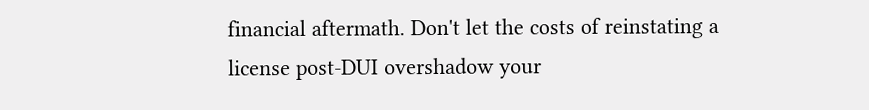financial aftermath. Don't let the costs of reinstating a license post-DUI overshadow your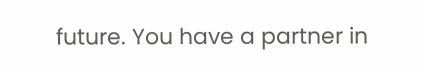future. You have a partner in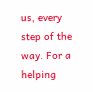us, every step of the way. For a helping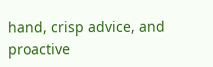hand, crisp advice, and proactive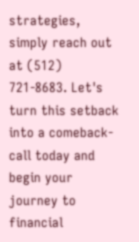strategies, simply reach out at (512) 721-8683. Let's turn this setback into a comeback-call today and begin your journey to financial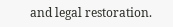and legal restoration.